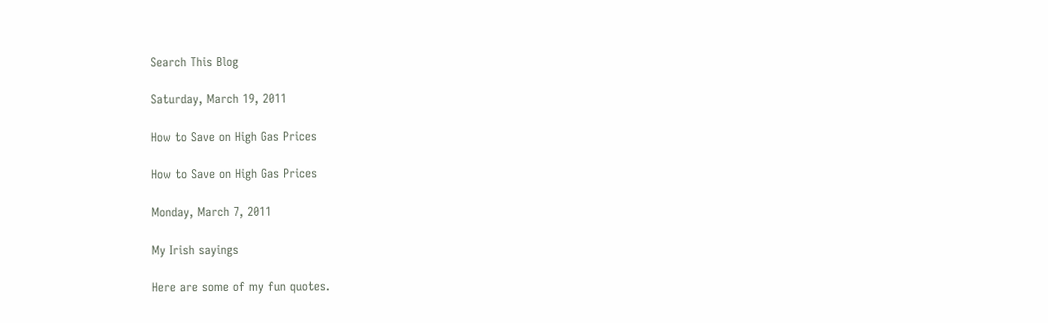Search This Blog

Saturday, March 19, 2011

How to Save on High Gas Prices

How to Save on High Gas Prices

Monday, March 7, 2011

My Irish sayings

Here are some of my fun quotes.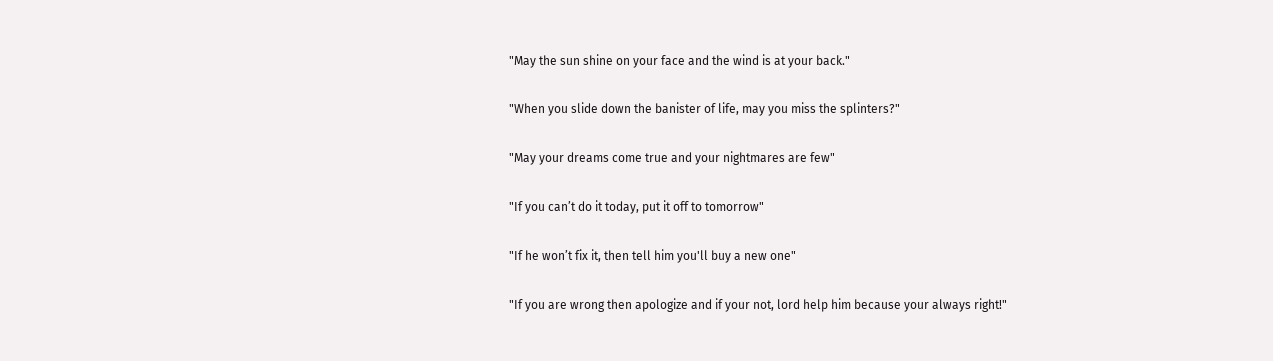"May the sun shine on your face and the wind is at your back."

"When you slide down the banister of life, may you miss the splinters?"

"May your dreams come true and your nightmares are few"

"If you can’t do it today, put it off to tomorrow"

"If he won’t fix it, then tell him you'll buy a new one"

"If you are wrong then apologize and if your not, lord help him because your always right!"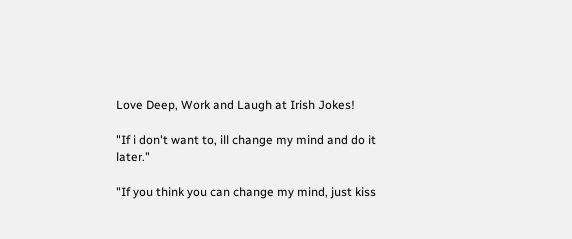Love Deep, Work and Laugh at Irish Jokes!

"If i don't want to, ill change my mind and do it later."

"If you think you can change my mind, just kiss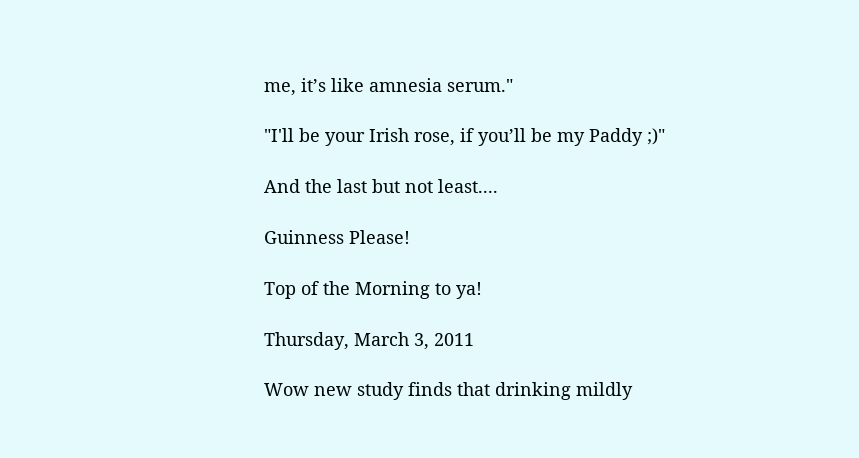me, it’s like amnesia serum."

"I'll be your Irish rose, if you’ll be my Paddy ;)"

And the last but not least....

Guinness Please!

Top of the Morning to ya!

Thursday, March 3, 2011

Wow new study finds that drinking mildly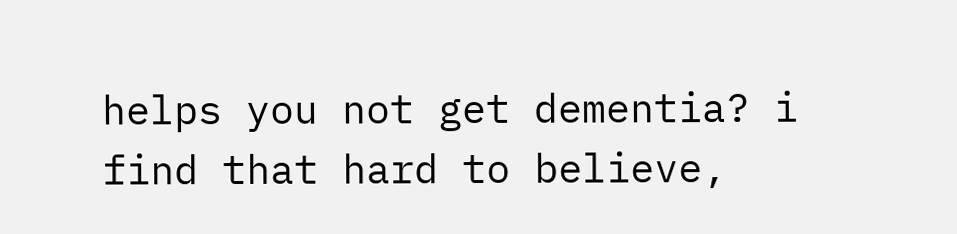helps you not get dementia? i find that hard to believe,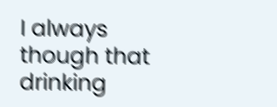I always though that drinking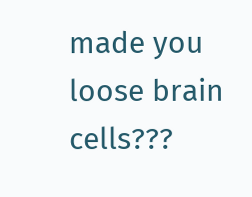made you loose brain cells???